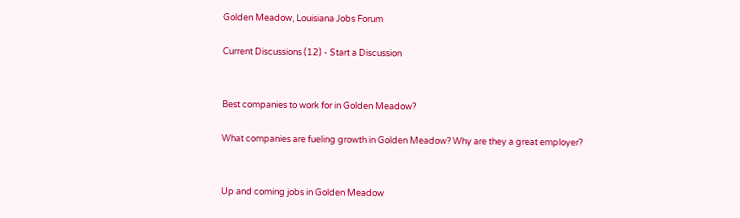Golden Meadow, Louisiana Jobs Forum

Current Discussions (12) - Start a Discussion


Best companies to work for in Golden Meadow?

What companies are fueling growth in Golden Meadow? Why are they a great employer?


Up and coming jobs in Golden Meadow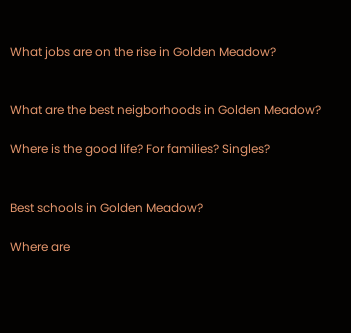What jobs are on the rise in Golden Meadow?


What are the best neigborhoods in Golden Meadow?

Where is the good life? For families? Singles?


Best schools in Golden Meadow?

Where are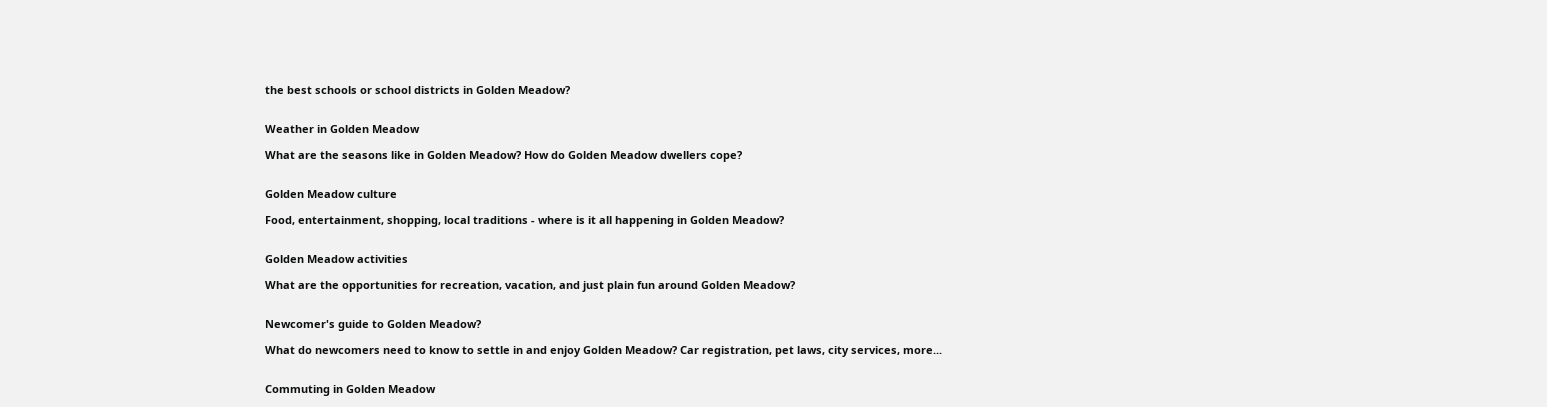the best schools or school districts in Golden Meadow?


Weather in Golden Meadow

What are the seasons like in Golden Meadow? How do Golden Meadow dwellers cope?


Golden Meadow culture

Food, entertainment, shopping, local traditions - where is it all happening in Golden Meadow?


Golden Meadow activities

What are the opportunities for recreation, vacation, and just plain fun around Golden Meadow?


Newcomer's guide to Golden Meadow?

What do newcomers need to know to settle in and enjoy Golden Meadow? Car registration, pet laws, city services, more...


Commuting in Golden Meadow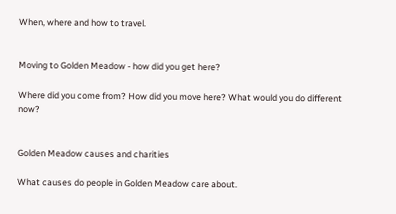When, where and how to travel.


Moving to Golden Meadow - how did you get here?

Where did you come from? How did you move here? What would you do different now?


Golden Meadow causes and charities

What causes do people in Golden Meadow care about.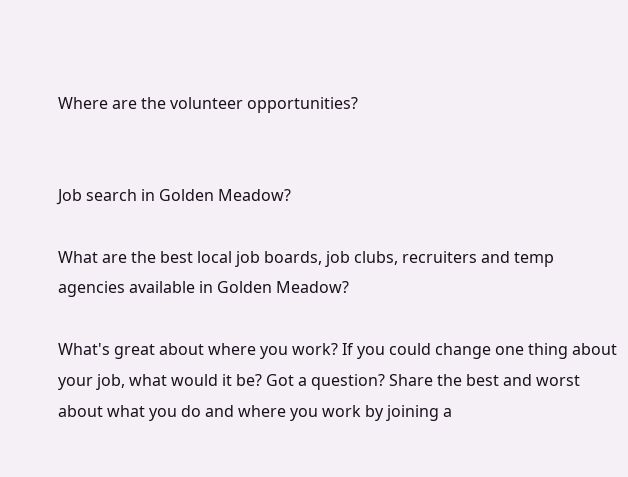Where are the volunteer opportunities?


Job search in Golden Meadow?

What are the best local job boards, job clubs, recruiters and temp agencies available in Golden Meadow?

What's great about where you work? If you could change one thing about your job, what would it be? Got a question? Share the best and worst about what you do and where you work by joining a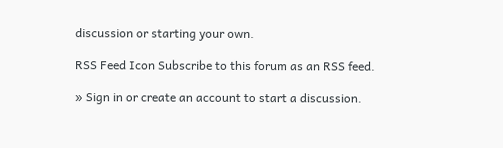discussion or starting your own.

RSS Feed Icon Subscribe to this forum as an RSS feed.

» Sign in or create an account to start a discussion.